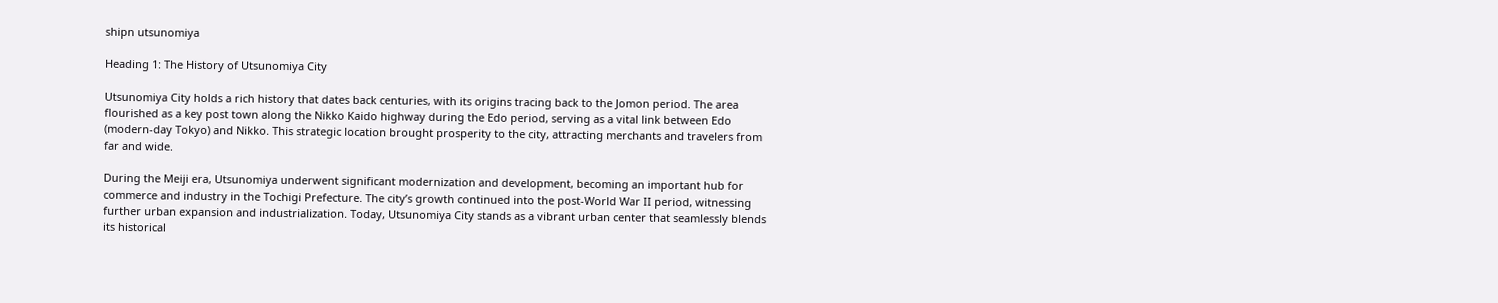shipn utsunomiya

Heading 1: The History of Utsunomiya City

Utsunomiya City holds a rich history that dates back centuries, with its origins tracing back to the Jomon period. The area flourished as a key post town along the Nikko Kaido highway during the Edo period, serving as a vital link between Edo (modern-day Tokyo) and Nikko. This strategic location brought prosperity to the city, attracting merchants and travelers from far and wide.

During the Meiji era, Utsunomiya underwent significant modernization and development, becoming an important hub for commerce and industry in the Tochigi Prefecture. The city’s growth continued into the post-World War II period, witnessing further urban expansion and industrialization. Today, Utsunomiya City stands as a vibrant urban center that seamlessly blends its historical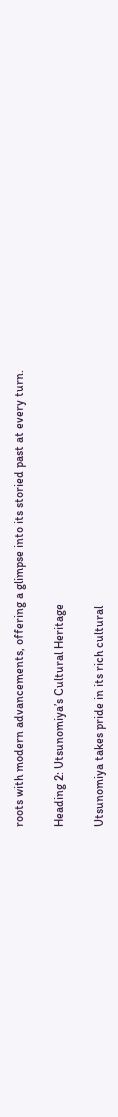roots with modern advancements, offering a glimpse into its storied past at every turn.

Heading 2: Utsunomiya’s Cultural Heritage

Utsunomiya takes pride in its rich cultural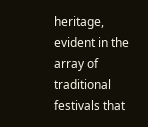heritage, evident in the array of traditional festivals that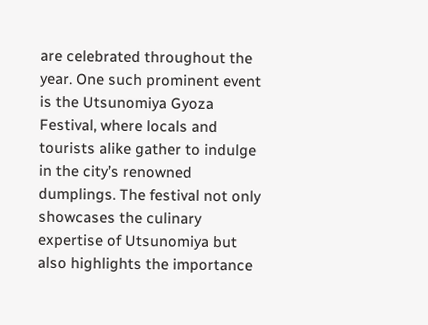are celebrated throughout the year. One such prominent event is the Utsunomiya Gyoza Festival, where locals and tourists alike gather to indulge in the city’s renowned dumplings. The festival not only showcases the culinary expertise of Utsunomiya but also highlights the importance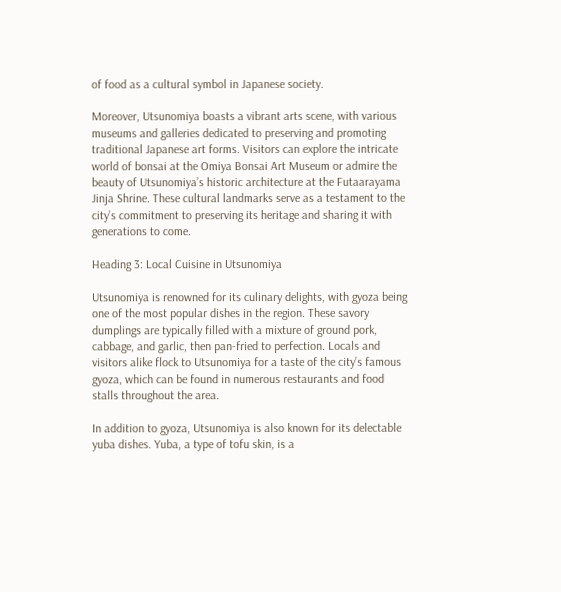of food as a cultural symbol in Japanese society.

Moreover, Utsunomiya boasts a vibrant arts scene, with various museums and galleries dedicated to preserving and promoting traditional Japanese art forms. Visitors can explore the intricate world of bonsai at the Omiya Bonsai Art Museum or admire the beauty of Utsunomiya’s historic architecture at the Futaarayama Jinja Shrine. These cultural landmarks serve as a testament to the city’s commitment to preserving its heritage and sharing it with generations to come.

Heading 3: Local Cuisine in Utsunomiya

Utsunomiya is renowned for its culinary delights, with gyoza being one of the most popular dishes in the region. These savory dumplings are typically filled with a mixture of ground pork, cabbage, and garlic, then pan-fried to perfection. Locals and visitors alike flock to Utsunomiya for a taste of the city’s famous gyoza, which can be found in numerous restaurants and food stalls throughout the area.

In addition to gyoza, Utsunomiya is also known for its delectable yuba dishes. Yuba, a type of tofu skin, is a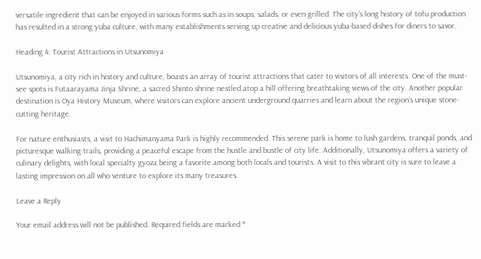versatile ingredient that can be enjoyed in various forms such as in soups, salads, or even grilled. The city’s long history of tofu production has resulted in a strong yuba culture, with many establishments serving up creative and delicious yuba-based dishes for diners to savor.

Heading 4: Tourist Attractions in Utsunomiya

Utsunomiya, a city rich in history and culture, boasts an array of tourist attractions that cater to visitors of all interests. One of the must-see spots is Futaarayama Jinja Shrine, a sacred Shinto shrine nestled atop a hill offering breathtaking views of the city. Another popular destination is Oya History Museum, where visitors can explore ancient underground quarries and learn about the region’s unique stone-cutting heritage.

For nature enthusiasts, a visit to Hachimanyama Park is highly recommended. This serene park is home to lush gardens, tranquil ponds, and picturesque walking trails, providing a peaceful escape from the hustle and bustle of city life. Additionally, Utsunomiya offers a variety of culinary delights, with local specialty gyoza being a favorite among both locals and tourists. A visit to this vibrant city is sure to leave a lasting impression on all who venture to explore its many treasures.

Leave a Reply

Your email address will not be published. Required fields are marked *